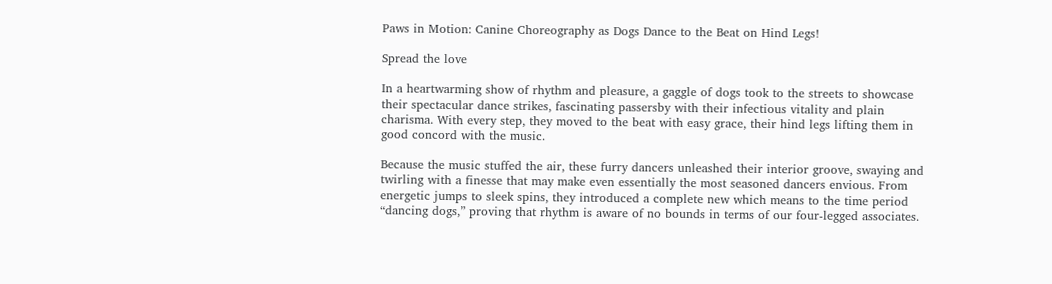Paws in Motion: Canine Choreography as Dogs Dance to the Beat on Hind Legs!

Spread the love

In a heartwarming show of rhythm and pleasure, a gaggle of dogs took to the streets to showcase their spectacular dance strikes, fascinating passersby with their infectious vitality and plain charisma. With every step, they moved to the beat with easy grace, their hind legs lifting them in good concord with the music.

Because the music stuffed the air, these furry dancers unleashed their interior groove, swaying and twirling with a finesse that may make even essentially the most seasoned dancers envious. From energetic jumps to sleek spins, they introduced a complete new which means to the time period “dancing dogs,” proving that rhythm is aware of no bounds in terms of our four-legged associates.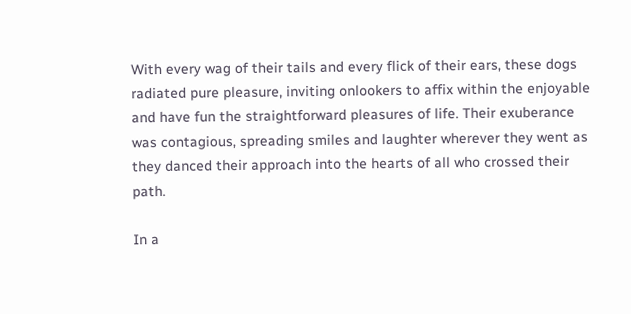With every wag of their tails and every flick of their ears, these dogs radiated pure pleasure, inviting onlookers to affix within the enjoyable and have fun the straightforward pleasures of life. Their exuberance was contagious, spreading smiles and laughter wherever they went as they danced their approach into the hearts of all who crossed their path.

In a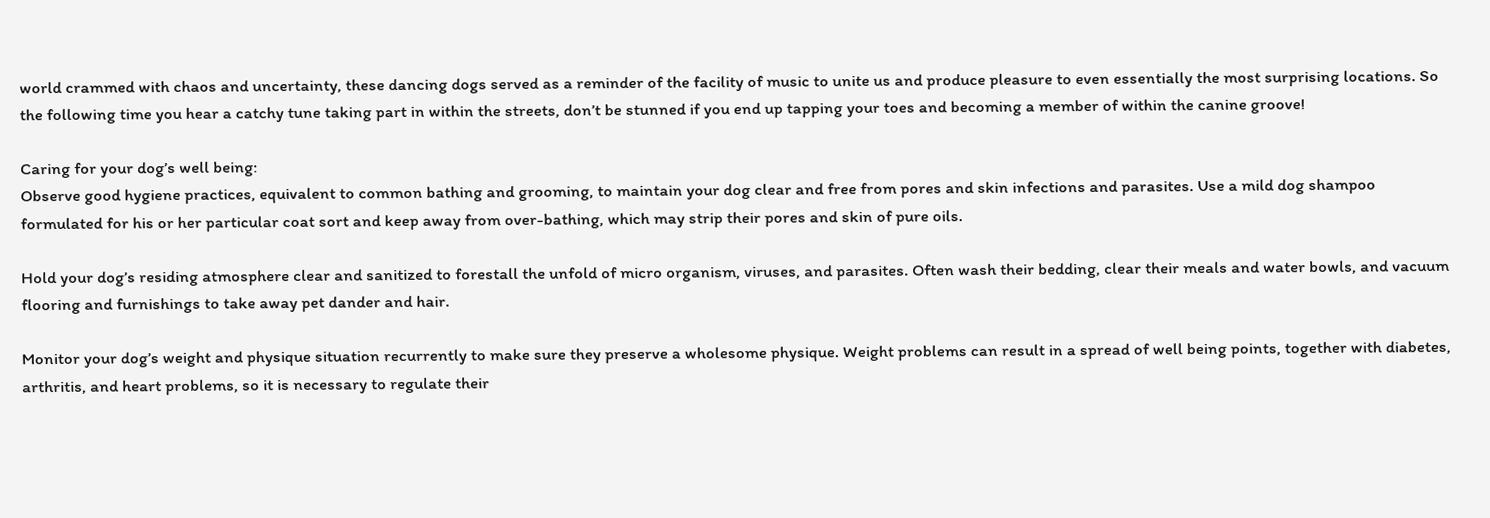world crammed with chaos and uncertainty, these dancing dogs served as a reminder of the facility of music to unite us and produce pleasure to even essentially the most surprising locations. So the following time you hear a catchy tune taking part in within the streets, don’t be stunned if you end up tapping your toes and becoming a member of within the canine groove!

Caring for your dog’s well being:
Observe good hygiene practices, equivalent to common bathing and grooming, to maintain your dog clear and free from pores and skin infections and parasites. Use a mild dog shampoo formulated for his or her particular coat sort and keep away from over-bathing, which may strip their pores and skin of pure oils.

Hold your dog’s residing atmosphere clear and sanitized to forestall the unfold of micro organism, viruses, and parasites. Often wash their bedding, clear their meals and water bowls, and vacuum flooring and furnishings to take away pet dander and hair.

Monitor your dog’s weight and physique situation recurrently to make sure they preserve a wholesome physique. Weight problems can result in a spread of well being points, together with diabetes, arthritis, and heart problems, so it is necessary to regulate their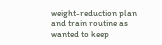weight-reduction plan and train routine as wanted to keep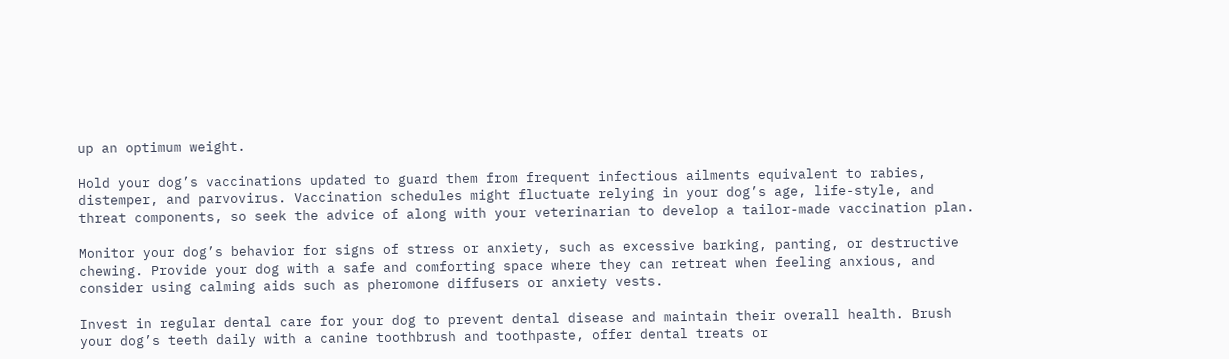up an optimum weight.

Hold your dog’s vaccinations updated to guard them from frequent infectious ailments equivalent to rabies, distemper, and parvovirus. Vaccination schedules might fluctuate relying in your dog’s age, life-style, and threat components, so seek the advice of along with your veterinarian to develop a tailor-made vaccination plan.

Monitor your dog’s behavior for signs of stress or anxiety, such as excessive barking, panting, or destructive chewing. Provide your dog with a safe and comforting space where they can retreat when feeling anxious, and consider using calming aids such as pheromone diffusers or anxiety vests.

Invest in regular dental care for your dog to prevent dental disease and maintain their overall health. Brush your dog’s teeth daily with a canine toothbrush and toothpaste, offer dental treats or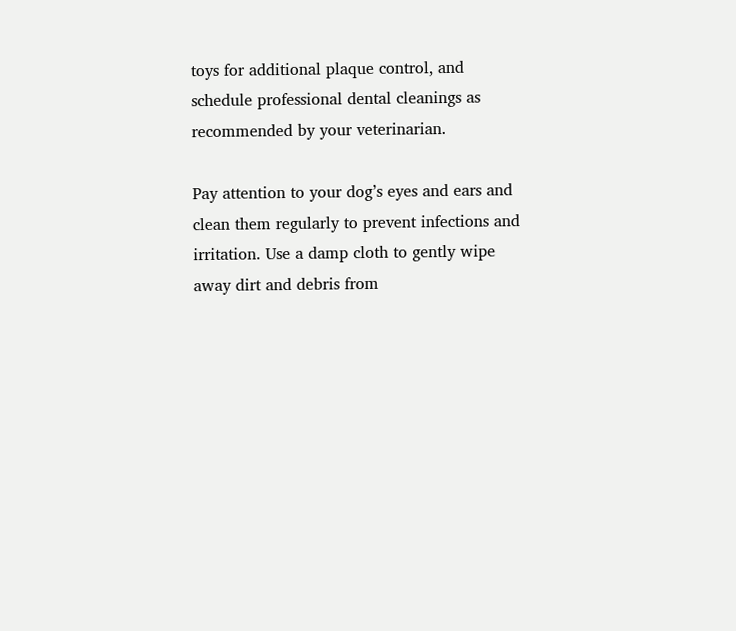toys for additional plaque control, and schedule professional dental cleanings as recommended by your veterinarian.

Pay attention to your dog’s eyes and ears and clean them regularly to prevent infections and irritation. Use a damp cloth to gently wipe away dirt and debris from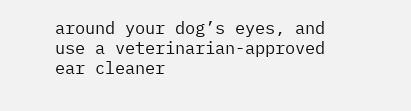around your dog’s eyes, and use a veterinarian-approved ear cleaner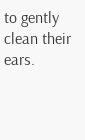to gently clean their ears.